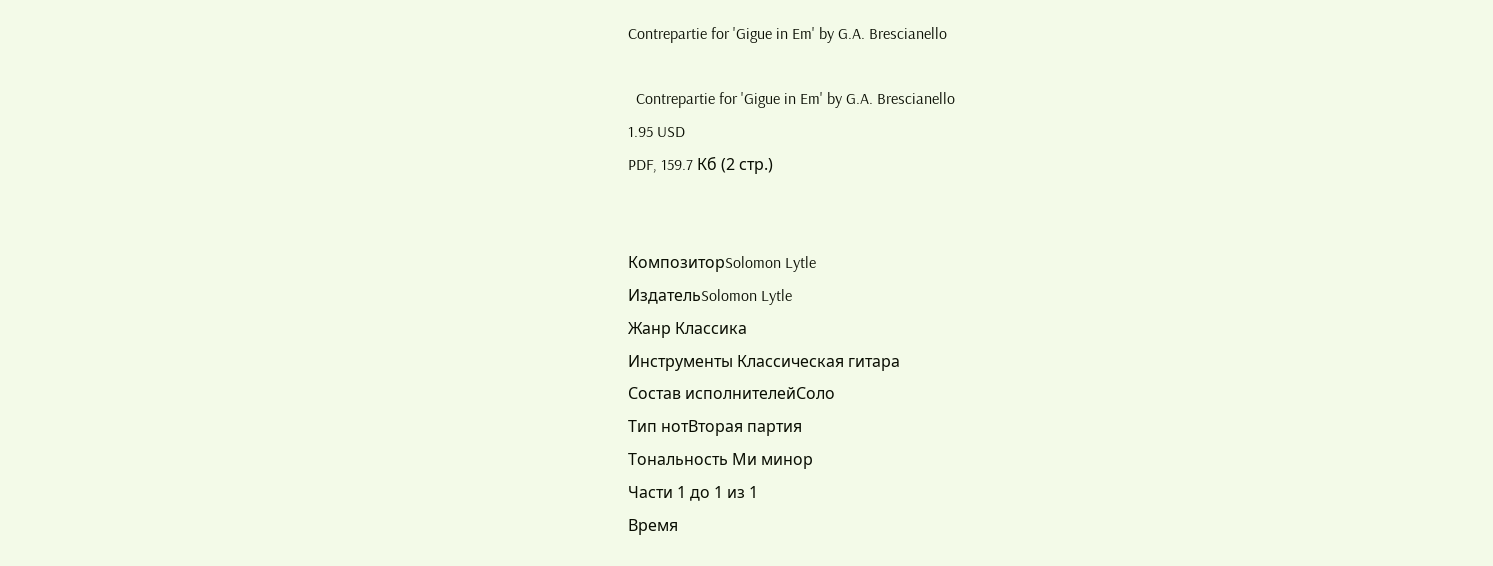Contrepartie for 'Gigue in Em' by G.A. Brescianello

  Contrepartie for 'Gigue in Em' by G.A. Brescianello
1.95 USD
PDF, 159.7 Кб (2 стр.)


КомпозиторSolomon Lytle
ИздательSolomon Lytle
Жанр Классика
Инструменты Классическая гитара
Состав исполнителейСоло
Тип нотВторая партия
Тональность Ми минор
Части 1 до 1 из 1
Время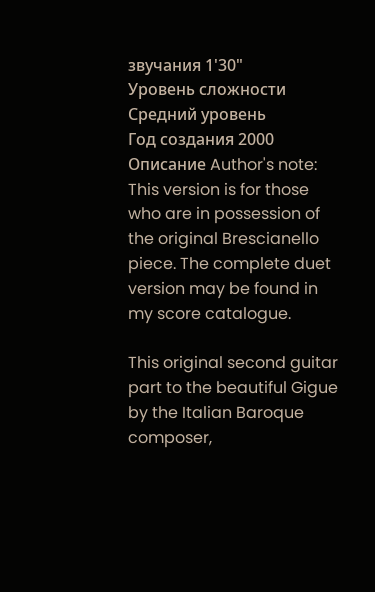звучания 1'30"
Уровень сложности Средний уровень
Год создания 2000
Описание Author's note: This version is for those who are in possession of the original Brescianello piece. The complete duet version may be found in my score catalogue.

This original second guitar part to the beautiful Gigue by the Italian Baroque composer,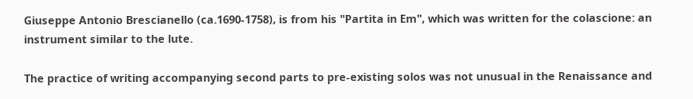Giuseppe Antonio Brescianello (ca.1690-1758), is from his "Partita in Em", which was written for the colascione: an instrument similar to the lute.

The practice of writing accompanying second parts to pre-existing solos was not unusual in the Renaissance and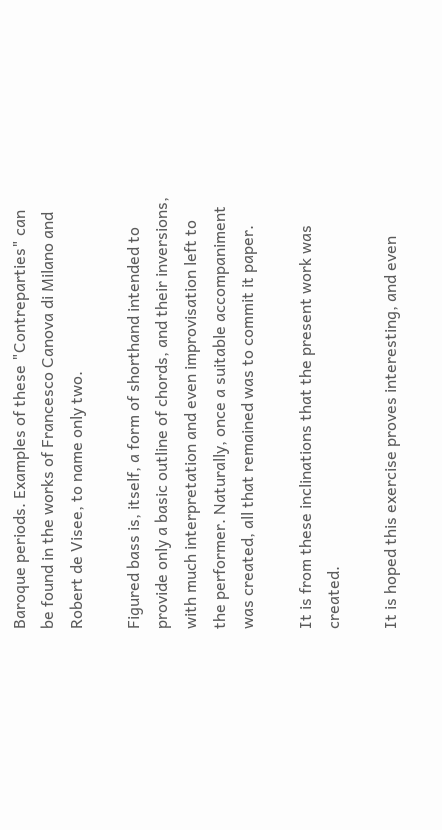Baroque periods. Examples of these "Contreparties" can be found in the works of Francesco Canova di Milano and Robert de Visee, to name only two.

Figured bass is, itself, a form of shorthand intended to provide only a basic outline of chords, and their inversions, with much interpretation and even improvisation left to the performer. Naturally, once a suitable accompaniment was created, all that remained was to commit it paper.

It is from these inclinations that the present work was created.

It is hoped this exercise proves interesting, and even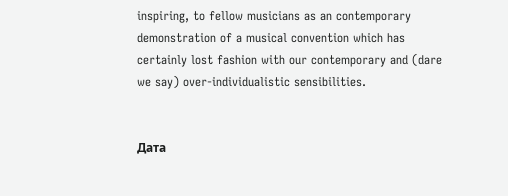inspiring, to fellow musicians as an contemporary demonstration of a musical convention which has certainly lost fashion with our contemporary and (dare we say) over-individualistic sensibilities.


Дата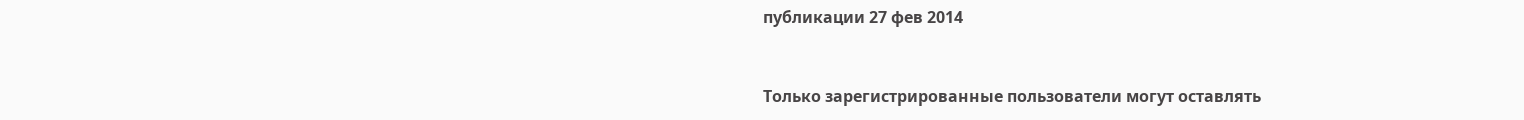публикации 27 фев 2014


Только зарегистрированные пользователи могут оставлять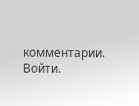комментарии. Войти.